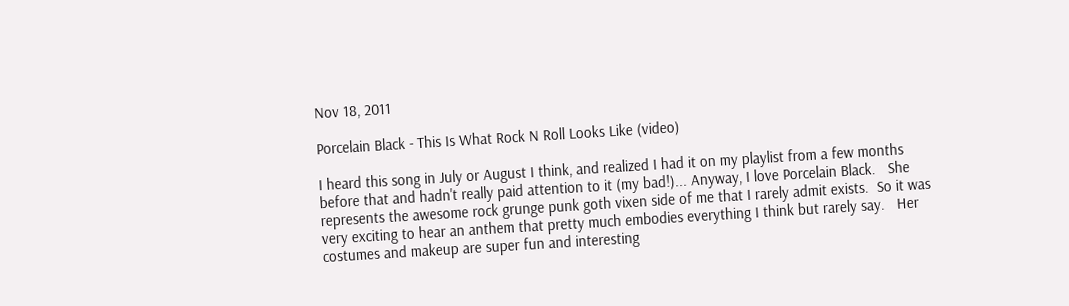Nov 18, 2011

Porcelain Black - This Is What Rock N Roll Looks Like (video)

I heard this song in July or August I think, and realized I had it on my playlist from a few months before that and hadn't really paid attention to it (my bad!)... Anyway, I love Porcelain Black.   She represents the awesome rock grunge punk goth vixen side of me that I rarely admit exists.  So it was very exciting to hear an anthem that pretty much embodies everything I think but rarely say.   Her costumes and makeup are super fun and interesting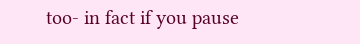too- in fact if you pause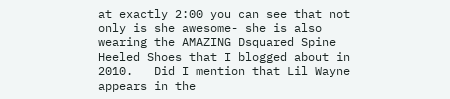at exactly 2:00 you can see that not only is she awesome- she is also wearing the AMAZING Dsquared Spine Heeled Shoes that I blogged about in 2010.   Did I mention that Lil Wayne appears in the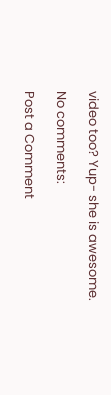video too? Yup- she is awesome.

No comments:

Post a Comment